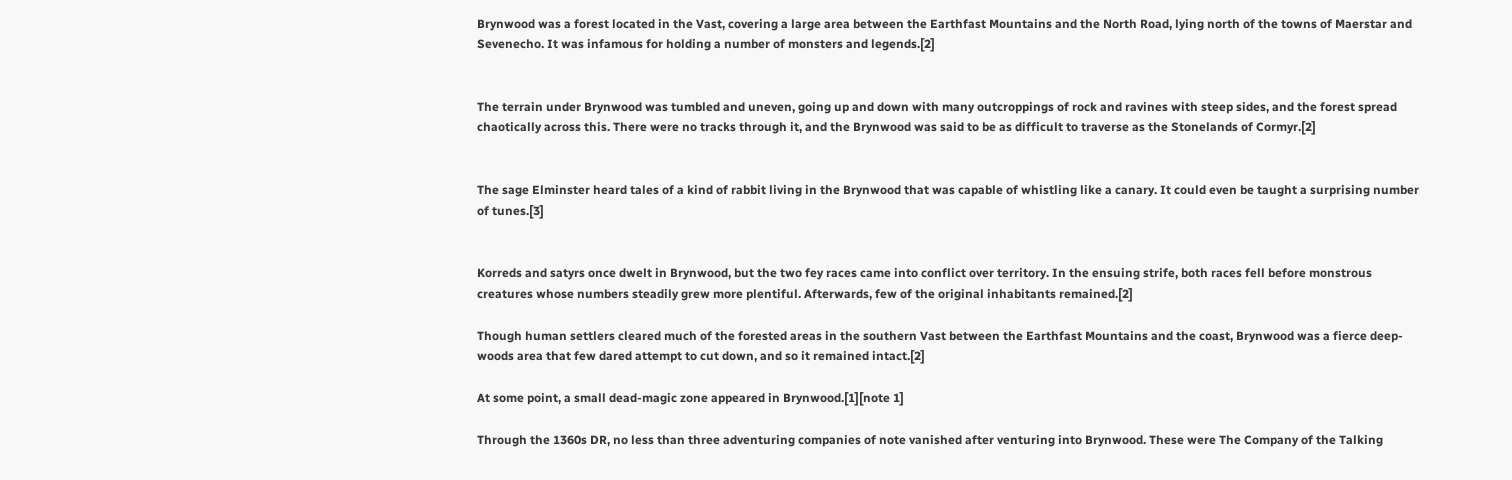Brynwood was a forest located in the Vast, covering a large area between the Earthfast Mountains and the North Road, lying north of the towns of Maerstar and Sevenecho. It was infamous for holding a number of monsters and legends.[2]


The terrain under Brynwood was tumbled and uneven, going up and down with many outcroppings of rock and ravines with steep sides, and the forest spread chaotically across this. There were no tracks through it, and the Brynwood was said to be as difficult to traverse as the Stonelands of Cormyr.[2]


The sage Elminster heard tales of a kind of rabbit living in the Brynwood that was capable of whistling like a canary. It could even be taught a surprising number of tunes.[3]


Korreds and satyrs once dwelt in Brynwood, but the two fey races came into conflict over territory. In the ensuing strife, both races fell before monstrous creatures whose numbers steadily grew more plentiful. Afterwards, few of the original inhabitants remained.[2]

Though human settlers cleared much of the forested areas in the southern Vast between the Earthfast Mountains and the coast, Brynwood was a fierce deep-woods area that few dared attempt to cut down, and so it remained intact.[2]

At some point, a small dead-magic zone appeared in Brynwood.[1][note 1]

Through the 1360s DR, no less than three adventuring companies of note vanished after venturing into Brynwood. These were The Company of the Talking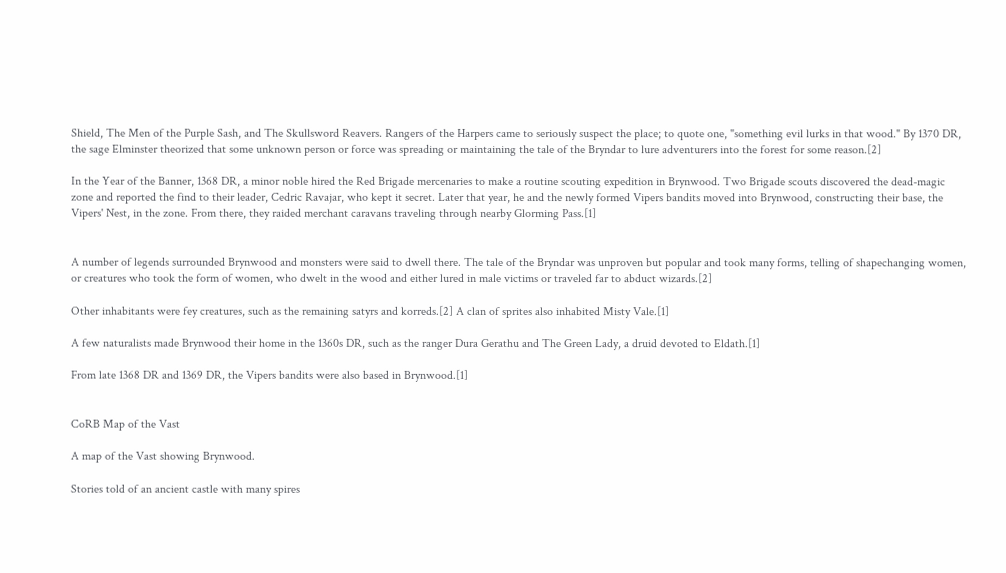Shield, The Men of the Purple Sash, and The Skullsword Reavers. Rangers of the Harpers came to seriously suspect the place; to quote one, "something evil lurks in that wood." By 1370 DR, the sage Elminster theorized that some unknown person or force was spreading or maintaining the tale of the Bryndar to lure adventurers into the forest for some reason.[2]

In the Year of the Banner, 1368 DR, a minor noble hired the Red Brigade mercenaries to make a routine scouting expedition in Brynwood. Two Brigade scouts discovered the dead-magic zone and reported the find to their leader, Cedric Ravajar, who kept it secret. Later that year, he and the newly formed Vipers bandits moved into Brynwood, constructing their base, the Vipers' Nest, in the zone. From there, they raided merchant caravans traveling through nearby Glorming Pass.[1]


A number of legends surrounded Brynwood and monsters were said to dwell there. The tale of the Bryndar was unproven but popular and took many forms, telling of shapechanging women, or creatures who took the form of women, who dwelt in the wood and either lured in male victims or traveled far to abduct wizards.[2]

Other inhabitants were fey creatures, such as the remaining satyrs and korreds.[2] A clan of sprites also inhabited Misty Vale.[1]

A few naturalists made Brynwood their home in the 1360s DR, such as the ranger Dura Gerathu and The Green Lady, a druid devoted to Eldath.[1]

From late 1368 DR and 1369 DR, the Vipers bandits were also based in Brynwood.[1]


CoRB Map of the Vast

A map of the Vast showing Brynwood.

Stories told of an ancient castle with many spires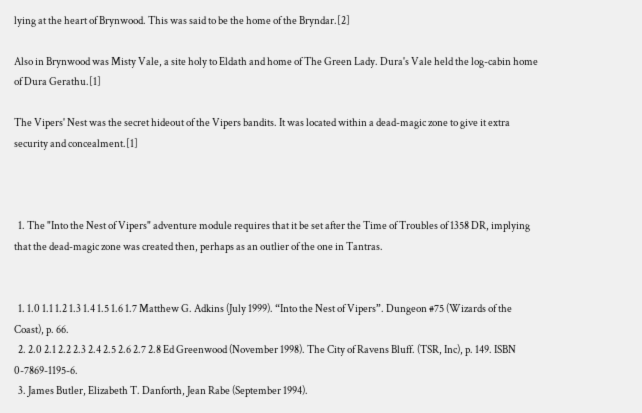lying at the heart of Brynwood. This was said to be the home of the Bryndar.[2]

Also in Brynwood was Misty Vale, a site holy to Eldath and home of The Green Lady. Dura's Vale held the log-cabin home of Dura Gerathu.[1]

The Vipers' Nest was the secret hideout of the Vipers bandits. It was located within a dead-magic zone to give it extra security and concealment.[1]



  1. The "Into the Nest of Vipers" adventure module requires that it be set after the Time of Troubles of 1358 DR, implying that the dead-magic zone was created then, perhaps as an outlier of the one in Tantras.


  1. 1.0 1.1 1.2 1.3 1.4 1.5 1.6 1.7 Matthew G. Adkins (July 1999). “Into the Nest of Vipers”. Dungeon #75 (Wizards of the Coast), p. 66.
  2. 2.0 2.1 2.2 2.3 2.4 2.5 2.6 2.7 2.8 Ed Greenwood (November 1998). The City of Ravens Bluff. (TSR, Inc), p. 149. ISBN 0-7869-1195-6.
  3. James Butler, Elizabeth T. Danforth, Jean Rabe (September 1994).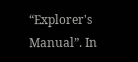“Explorer's Manual”. In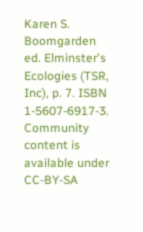Karen S. Boomgarden ed. Elminster's Ecologies (TSR, Inc), p. 7. ISBN 1-5607-6917-3.
Community content is available under CC-BY-SA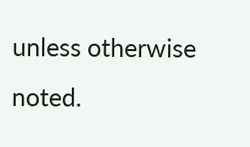unless otherwise noted.